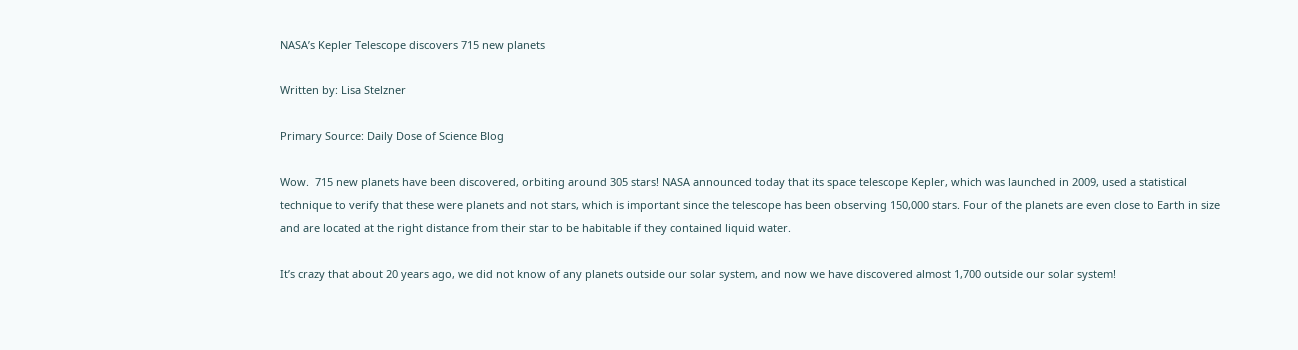NASA’s Kepler Telescope discovers 715 new planets

Written by: Lisa Stelzner

Primary Source: Daily Dose of Science Blog

Wow.  715 new planets have been discovered, orbiting around 305 stars! NASA announced today that its space telescope Kepler, which was launched in 2009, used a statistical technique to verify that these were planets and not stars, which is important since the telescope has been observing 150,000 stars. Four of the planets are even close to Earth in size and are located at the right distance from their star to be habitable if they contained liquid water.

It’s crazy that about 20 years ago, we did not know of any planets outside our solar system, and now we have discovered almost 1,700 outside our solar system!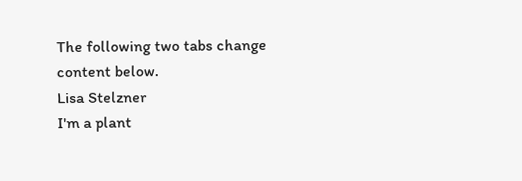The following two tabs change content below.
Lisa Stelzner
I'm a plant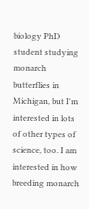biology PhD student studying monarch butterflies in Michigan, but I'm interested in lots of other types of science, too. I am interested in how breeding monarch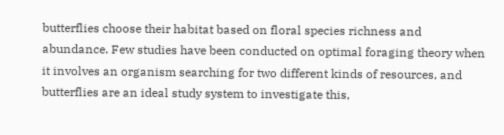butterflies choose their habitat based on floral species richness and abundance. Few studies have been conducted on optimal foraging theory when it involves an organism searching for two different kinds of resources, and butterflies are an ideal study system to investigate this,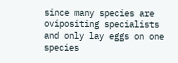since many species are ovipositing specialists and only lay eggs on one species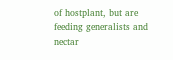of hostplant, but are feeding generalists and nectar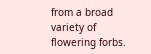from a broad variety of flowering forbs.